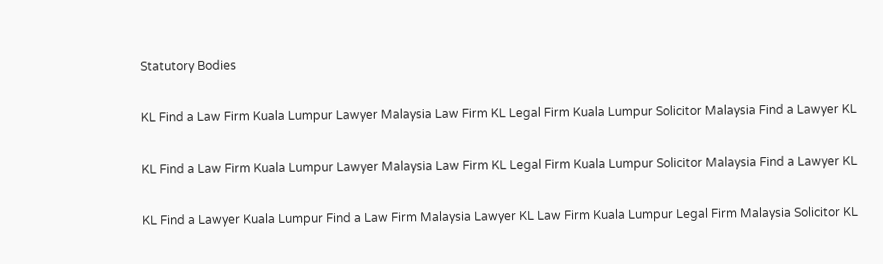Statutory Bodies

KL Find a Law Firm Kuala Lumpur Lawyer Malaysia Law Firm KL Legal Firm Kuala Lumpur Solicitor Malaysia Find a Lawyer KL

KL Find a Law Firm Kuala Lumpur Lawyer Malaysia Law Firm KL Legal Firm Kuala Lumpur Solicitor Malaysia Find a Lawyer KL

KL Find a Lawyer Kuala Lumpur Find a Law Firm Malaysia Lawyer KL Law Firm Kuala Lumpur Legal Firm Malaysia Solicitor KL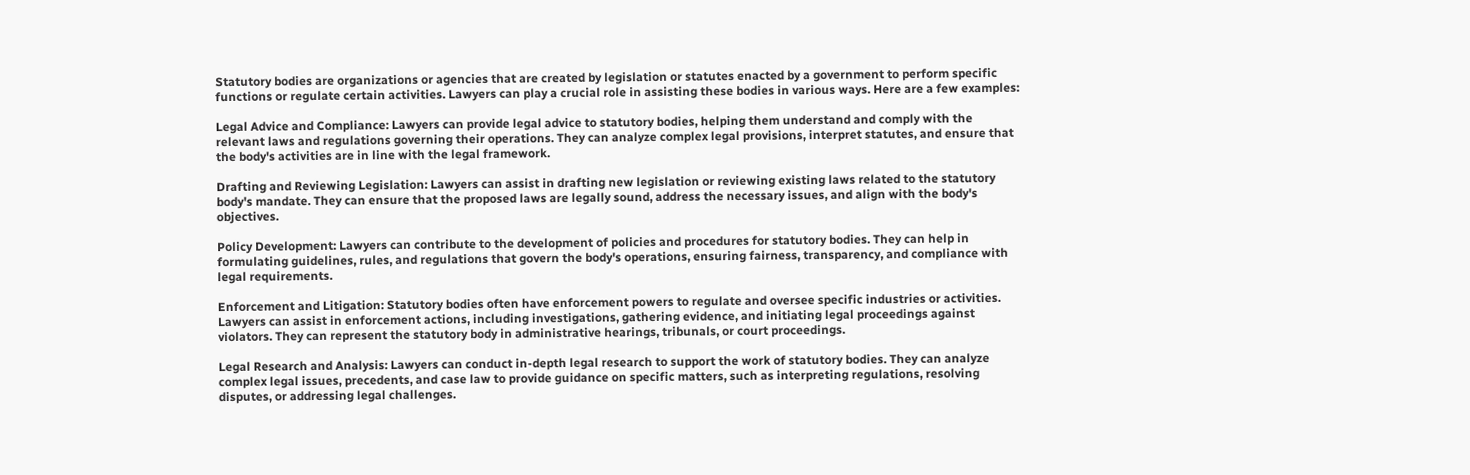Statutory bodies are organizations or agencies that are created by legislation or statutes enacted by a government to perform specific functions or regulate certain activities. Lawyers can play a crucial role in assisting these bodies in various ways. Here are a few examples:

Legal Advice and Compliance: Lawyers can provide legal advice to statutory bodies, helping them understand and comply with the relevant laws and regulations governing their operations. They can analyze complex legal provisions, interpret statutes, and ensure that the body's activities are in line with the legal framework.

Drafting and Reviewing Legislation: Lawyers can assist in drafting new legislation or reviewing existing laws related to the statutory body's mandate. They can ensure that the proposed laws are legally sound, address the necessary issues, and align with the body's objectives.

Policy Development: Lawyers can contribute to the development of policies and procedures for statutory bodies. They can help in formulating guidelines, rules, and regulations that govern the body's operations, ensuring fairness, transparency, and compliance with legal requirements.

Enforcement and Litigation: Statutory bodies often have enforcement powers to regulate and oversee specific industries or activities. Lawyers can assist in enforcement actions, including investigations, gathering evidence, and initiating legal proceedings against violators. They can represent the statutory body in administrative hearings, tribunals, or court proceedings.

Legal Research and Analysis: Lawyers can conduct in-depth legal research to support the work of statutory bodies. They can analyze complex legal issues, precedents, and case law to provide guidance on specific matters, such as interpreting regulations, resolving disputes, or addressing legal challenges.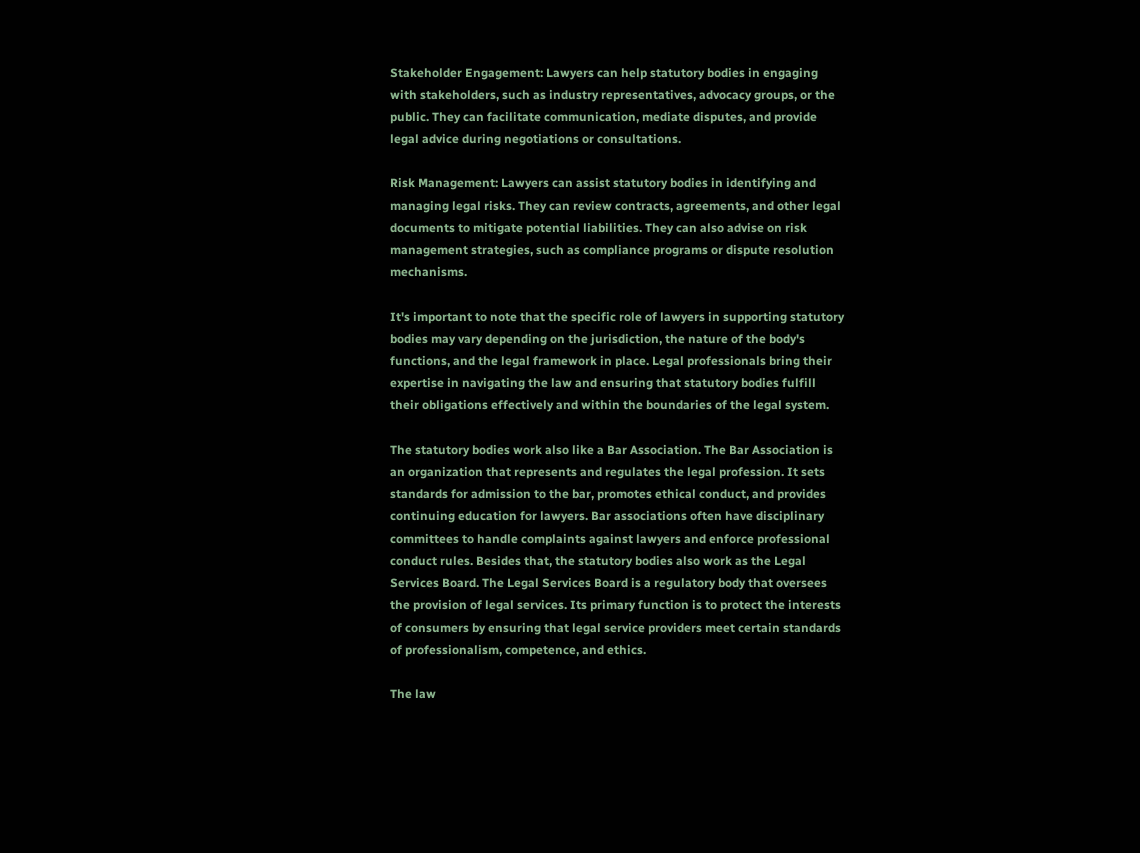Stakeholder Engagement: Lawyers can help statutory bodies in engaging with stakeholders, such as industry representatives, advocacy groups, or the public. They can facilitate communication, mediate disputes, and provide legal advice during negotiations or consultations.

Risk Management: Lawyers can assist statutory bodies in identifying and managing legal risks. They can review contracts, agreements, and other legal documents to mitigate potential liabilities. They can also advise on risk management strategies, such as compliance programs or dispute resolution mechanisms.

It's important to note that the specific role of lawyers in supporting statutory bodies may vary depending on the jurisdiction, the nature of the body's functions, and the legal framework in place. Legal professionals bring their expertise in navigating the law and ensuring that statutory bodies fulfill their obligations effectively and within the boundaries of the legal system.

The statutory bodies work also like a Bar Association. The Bar Association is an organization that represents and regulates the legal profession. It sets standards for admission to the bar, promotes ethical conduct, and provides continuing education for lawyers. Bar associations often have disciplinary committees to handle complaints against lawyers and enforce professional conduct rules. Besides that, the statutory bodies also work as the Legal Services Board. The Legal Services Board is a regulatory body that oversees the provision of legal services. Its primary function is to protect the interests of consumers by ensuring that legal service providers meet certain standards of professionalism, competence, and ethics.

The law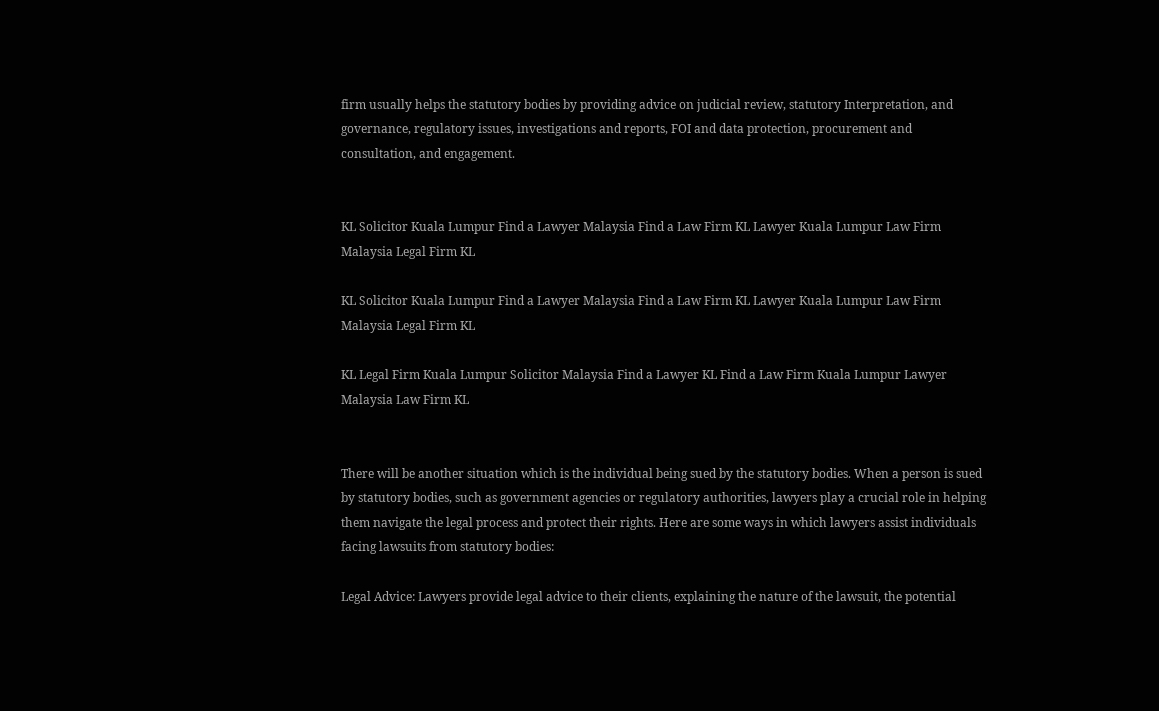firm usually helps the statutory bodies by providing advice on judicial review, statutory Interpretation, and governance, regulatory issues, investigations and reports, FOI and data protection, procurement and consultation, and engagement.


KL Solicitor Kuala Lumpur Find a Lawyer Malaysia Find a Law Firm KL Lawyer Kuala Lumpur Law Firm Malaysia Legal Firm KL

KL Solicitor Kuala Lumpur Find a Lawyer Malaysia Find a Law Firm KL Lawyer Kuala Lumpur Law Firm Malaysia Legal Firm KL

KL Legal Firm Kuala Lumpur Solicitor Malaysia Find a Lawyer KL Find a Law Firm Kuala Lumpur Lawyer Malaysia Law Firm KL


There will be another situation which is the individual being sued by the statutory bodies. When a person is sued by statutory bodies, such as government agencies or regulatory authorities, lawyers play a crucial role in helping them navigate the legal process and protect their rights. Here are some ways in which lawyers assist individuals facing lawsuits from statutory bodies:

Legal Advice: Lawyers provide legal advice to their clients, explaining the nature of the lawsuit, the potential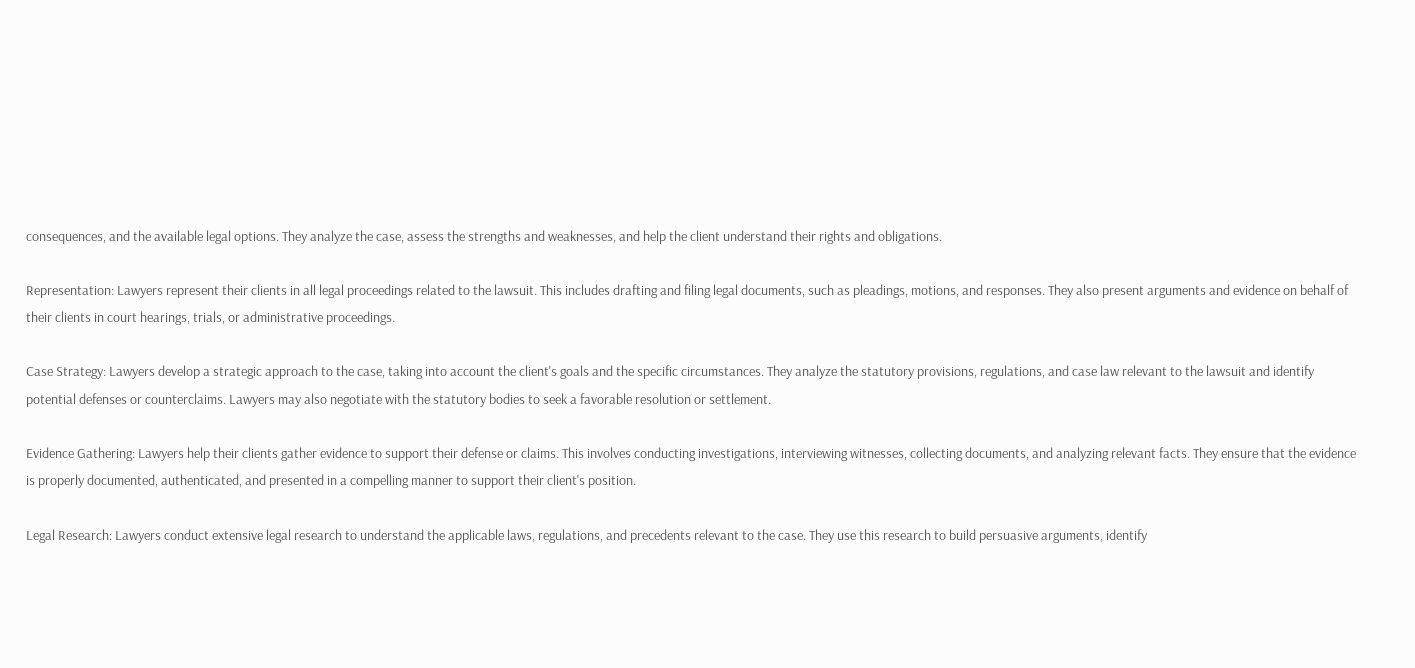consequences, and the available legal options. They analyze the case, assess the strengths and weaknesses, and help the client understand their rights and obligations.

Representation: Lawyers represent their clients in all legal proceedings related to the lawsuit. This includes drafting and filing legal documents, such as pleadings, motions, and responses. They also present arguments and evidence on behalf of their clients in court hearings, trials, or administrative proceedings.

Case Strategy: Lawyers develop a strategic approach to the case, taking into account the client's goals and the specific circumstances. They analyze the statutory provisions, regulations, and case law relevant to the lawsuit and identify potential defenses or counterclaims. Lawyers may also negotiate with the statutory bodies to seek a favorable resolution or settlement.

Evidence Gathering: Lawyers help their clients gather evidence to support their defense or claims. This involves conducting investigations, interviewing witnesses, collecting documents, and analyzing relevant facts. They ensure that the evidence is properly documented, authenticated, and presented in a compelling manner to support their client's position.

Legal Research: Lawyers conduct extensive legal research to understand the applicable laws, regulations, and precedents relevant to the case. They use this research to build persuasive arguments, identify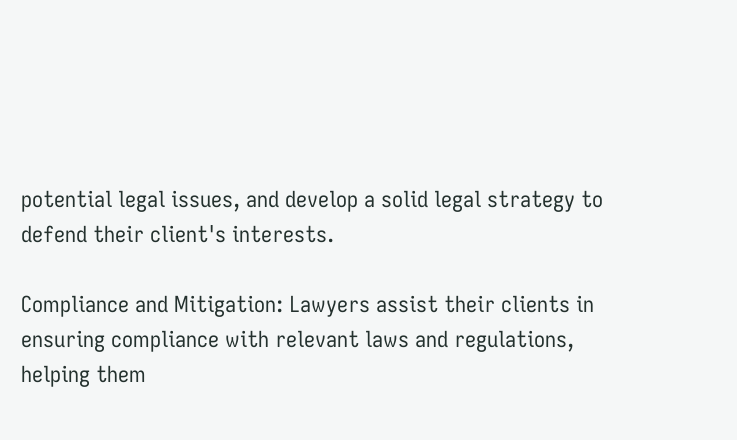potential legal issues, and develop a solid legal strategy to defend their client's interests.

Compliance and Mitigation: Lawyers assist their clients in ensuring compliance with relevant laws and regulations, helping them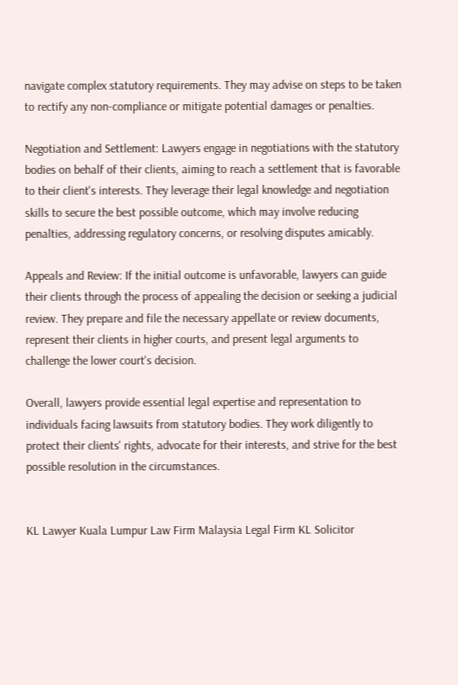navigate complex statutory requirements. They may advise on steps to be taken to rectify any non-compliance or mitigate potential damages or penalties.

Negotiation and Settlement: Lawyers engage in negotiations with the statutory bodies on behalf of their clients, aiming to reach a settlement that is favorable to their client's interests. They leverage their legal knowledge and negotiation skills to secure the best possible outcome, which may involve reducing penalties, addressing regulatory concerns, or resolving disputes amicably.

Appeals and Review: If the initial outcome is unfavorable, lawyers can guide their clients through the process of appealing the decision or seeking a judicial review. They prepare and file the necessary appellate or review documents, represent their clients in higher courts, and present legal arguments to challenge the lower court's decision.

Overall, lawyers provide essential legal expertise and representation to individuals facing lawsuits from statutory bodies. They work diligently to protect their clients' rights, advocate for their interests, and strive for the best possible resolution in the circumstances.


KL Lawyer Kuala Lumpur Law Firm Malaysia Legal Firm KL Solicitor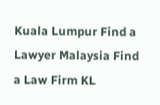Kuala Lumpur Find a Lawyer Malaysia Find a Law Firm KL